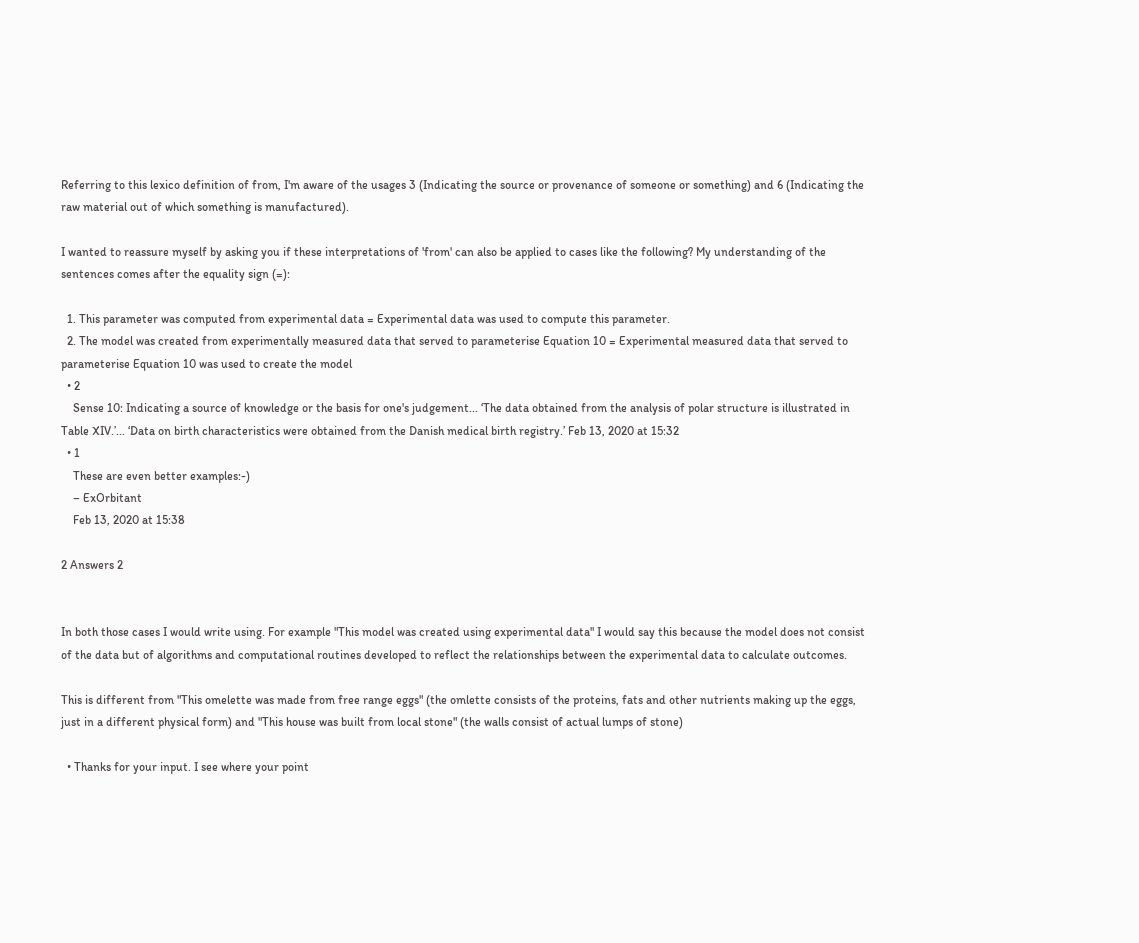Referring to this lexico definition of from, I'm aware of the usages 3 (Indicating the source or provenance of someone or something) and 6 (Indicating the raw material out of which something is manufactured).

I wanted to reassure myself by asking you if these interpretations of 'from' can also be applied to cases like the following? My understanding of the sentences comes after the equality sign (=):

  1. This parameter was computed from experimental data = Experimental data was used to compute this parameter.
  2. The model was created from experimentally measured data that served to parameterise Equation 10 = Experimental measured data that served to parameterise Equation 10 was used to create the model
  • 2
    Sense 10: Indicating a source of knowledge or the basis for one's judgement... ‘The data obtained from the analysis of polar structure is illustrated in Table XIV.’... ‘Data on birth characteristics were obtained from the Danish medical birth registry.’ Feb 13, 2020 at 15:32
  • 1
    These are even better examples:-)
    – ExOrbitant
    Feb 13, 2020 at 15:38

2 Answers 2


In both those cases I would write using. For example "This model was created using experimental data" I would say this because the model does not consist of the data but of algorithms and computational routines developed to reflect the relationships between the experimental data to calculate outcomes.

This is different from "This omelette was made from free range eggs" (the omlette consists of the proteins, fats and other nutrients making up the eggs, just in a different physical form) and "This house was built from local stone" (the walls consist of actual lumps of stone)

  • Thanks for your input. I see where your point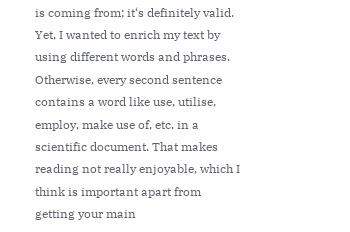is coming from; it‘s definitely valid. Yet, I wanted to enrich my text by using different words and phrases. Otherwise, every second sentence contains a word like use, utilise, employ, make use of, etc. in a scientific document. That makes reading not really enjoyable, which I think is important apart from getting your main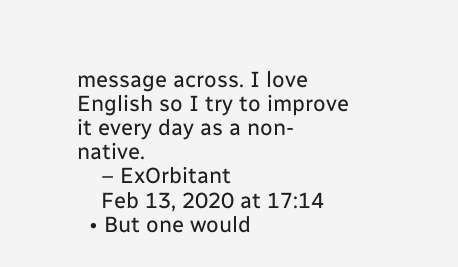message across. I love English so I try to improve it every day as a non-native.
    – ExOrbitant
    Feb 13, 2020 at 17:14
  • But one would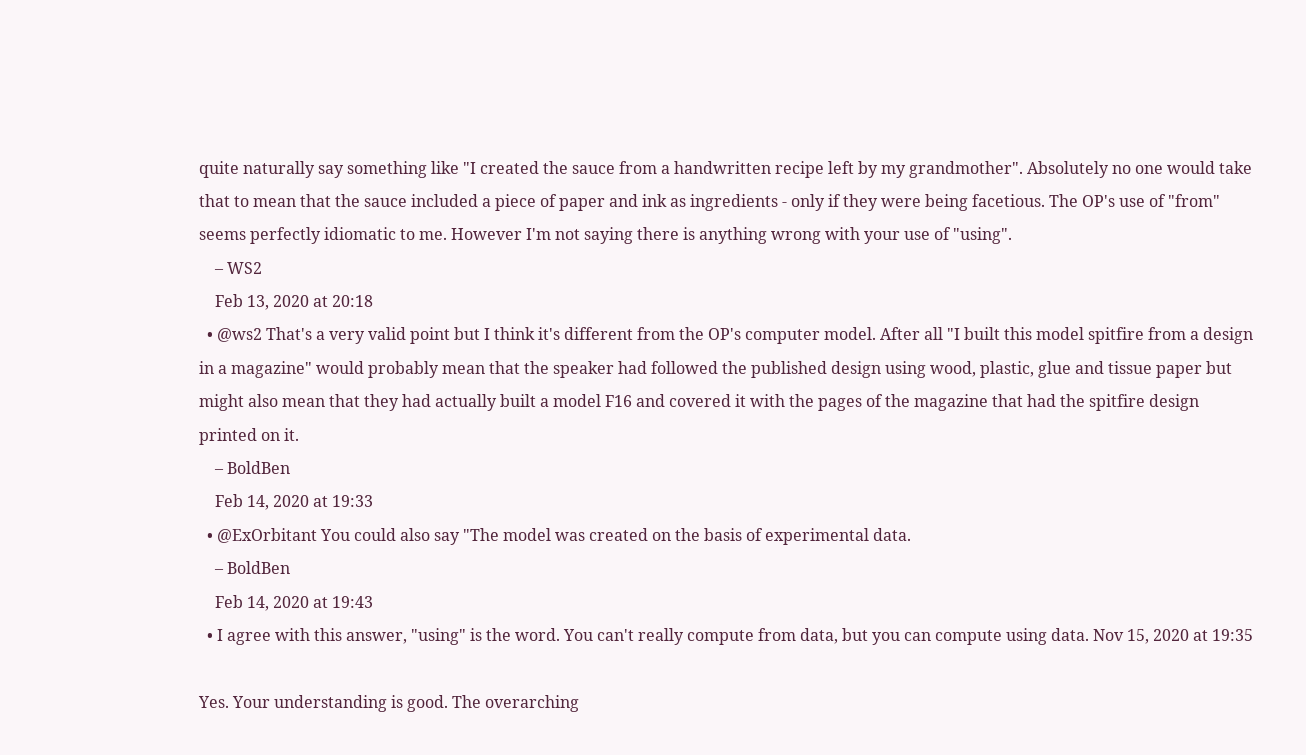quite naturally say something like "I created the sauce from a handwritten recipe left by my grandmother". Absolutely no one would take that to mean that the sauce included a piece of paper and ink as ingredients - only if they were being facetious. The OP's use of "from" seems perfectly idiomatic to me. However I'm not saying there is anything wrong with your use of "using".
    – WS2
    Feb 13, 2020 at 20:18
  • @ws2 That's a very valid point but I think it's different from the OP's computer model. After all "I built this model spitfire from a design in a magazine" would probably mean that the speaker had followed the published design using wood, plastic, glue and tissue paper but might also mean that they had actually built a model F16 and covered it with the pages of the magazine that had the spitfire design printed on it.
    – BoldBen
    Feb 14, 2020 at 19:33
  • @ExOrbitant You could also say "The model was created on the basis of experimental data.
    – BoldBen
    Feb 14, 2020 at 19:43
  • I agree with this answer, "using" is the word. You can't really compute from data, but you can compute using data. Nov 15, 2020 at 19:35

Yes. Your understanding is good. The overarching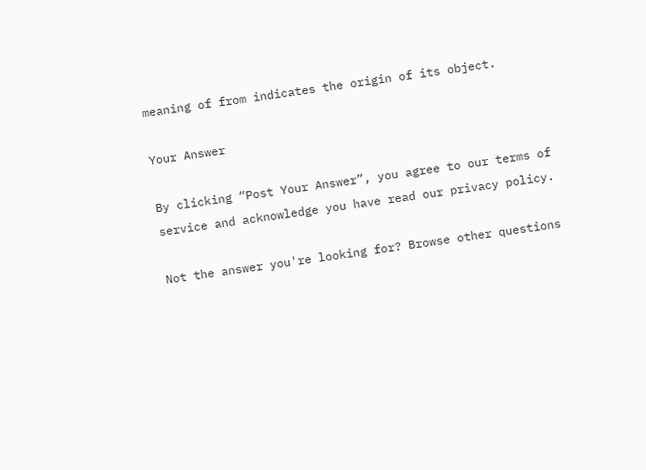meaning of from indicates the origin of its object.

Your Answer

By clicking “Post Your Answer”, you agree to our terms of service and acknowledge you have read our privacy policy.

Not the answer you're looking for? Browse other questions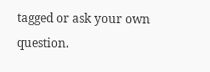tagged or ask your own question.